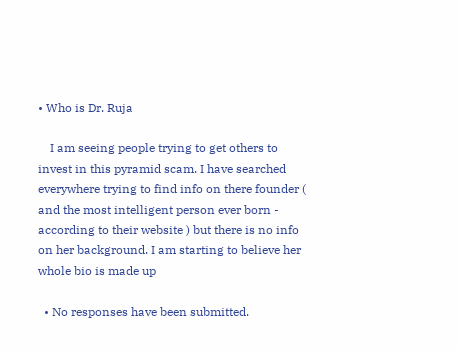• Who is Dr. Ruja

    I am seeing people trying to get others to invest in this pyramid scam. I have searched everywhere trying to find info on there founder ( and the most intelligent person ever born - according to their website ) but there is no info on her background. I am starting to believe her whole bio is made up

  • No responses have been submitted.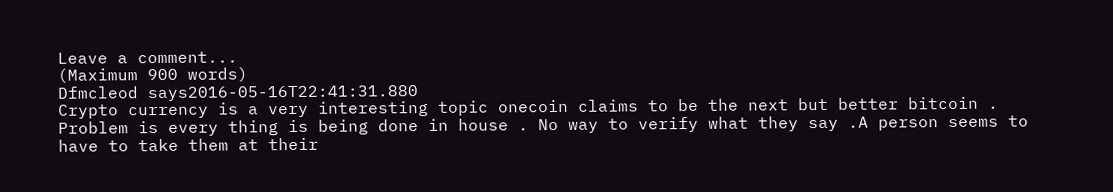Leave a comment...
(Maximum 900 words)
Dfmcleod says2016-05-16T22:41:31.880
Crypto currency is a very interesting topic onecoin claims to be the next but better bitcoin . Problem is every thing is being done in house . No way to verify what they say .A person seems to have to take them at their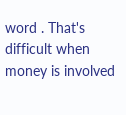word . That's difficult when money is involved